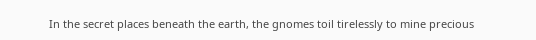In the secret places beneath the earth, the gnomes toil tirelessly to mine precious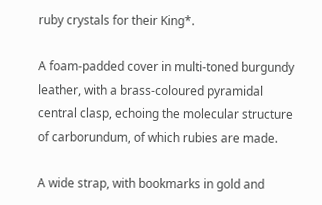ruby crystals for their King*.

A foam-padded cover in multi-toned burgundy leather, with a brass-coloured pyramidal central clasp, echoing the molecular structure of carborundum, of which rubies are made.

A wide strap, with bookmarks in gold and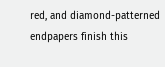red, and diamond-patterned endpapers finish this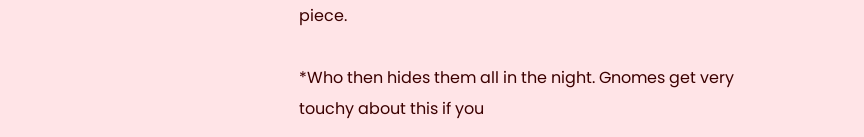piece.

*Who then hides them all in the night. Gnomes get very touchy about this if you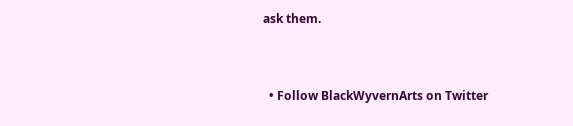ask them.


  • Follow BlackWyvernArts on Twitter